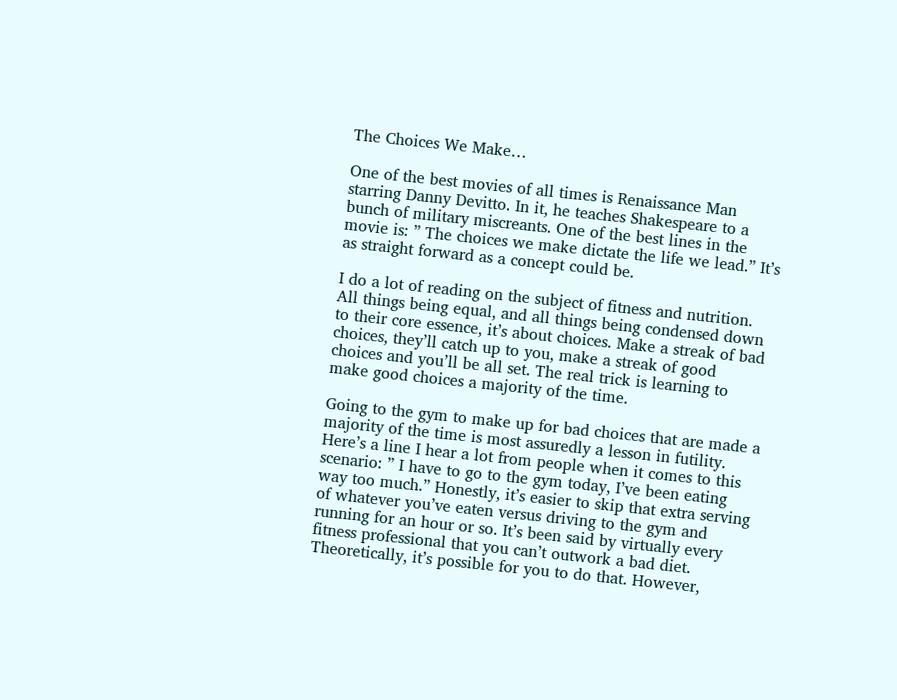The Choices We Make…

One of the best movies of all times is Renaissance Man starring Danny Devitto. In it, he teaches Shakespeare to a bunch of military miscreants. One of the best lines in the movie is: ” The choices we make dictate the life we lead.” It’s as straight forward as a concept could be.

I do a lot of reading on the subject of fitness and nutrition. All things being equal, and all things being condensed down to their core essence, it’s about choices. Make a streak of bad choices, they’ll catch up to you, make a streak of good choices and you’ll be all set. The real trick is learning to make good choices a majority of the time.

Going to the gym to make up for bad choices that are made a majority of the time is most assuredly a lesson in futility. Here’s a line I hear a lot from people when it comes to this scenario: ” I have to go to the gym today, I’ve been eating way too much.” Honestly, it’s easier to skip that extra serving of whatever you’ve eaten versus driving to the gym and running for an hour or so. It’s been said by virtually every fitness professional that you can’t outwork a bad diet. Theoretically, it’s possible for you to do that. However,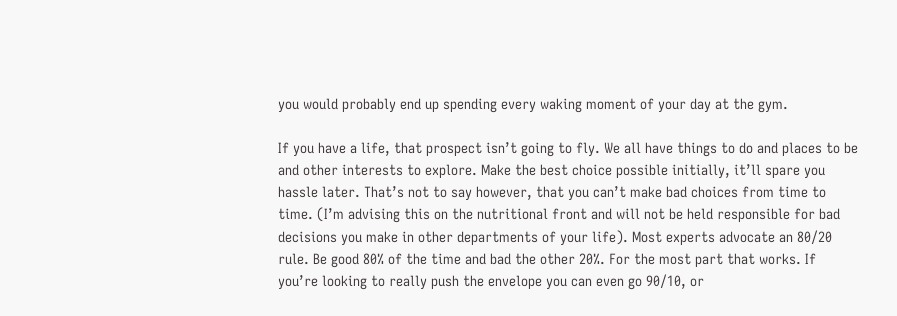you would probably end up spending every waking moment of your day at the gym.

If you have a life, that prospect isn’t going to fly. We all have things to do and places to be and other interests to explore. Make the best choice possible initially, it’ll spare you hassle later. That’s not to say however, that you can’t make bad choices from time to time. (I’m advising this on the nutritional front and will not be held responsible for bad decisions you make in other departments of your life). Most experts advocate an 80/20 rule. Be good 80% of the time and bad the other 20%. For the most part that works. If you’re looking to really push the envelope you can even go 90/10, or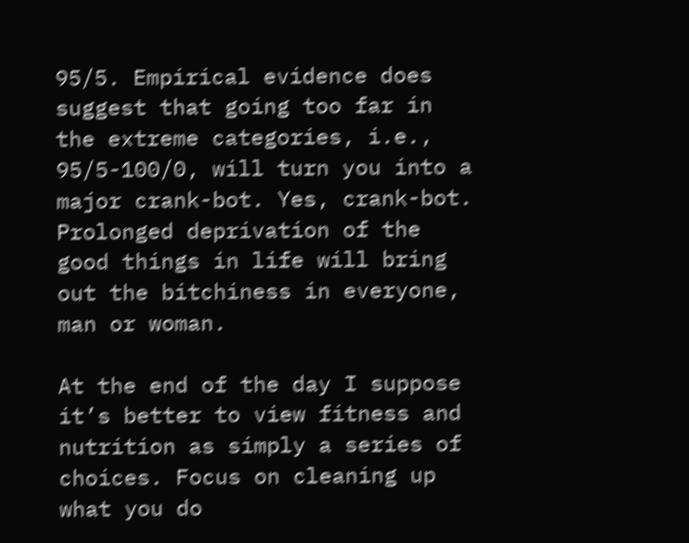95/5. Empirical evidence does suggest that going too far in the extreme categories, i.e., 95/5-100/0, will turn you into a major crank-bot. Yes, crank-bot. Prolonged deprivation of the good things in life will bring out the bitchiness in everyone, man or woman.

At the end of the day I suppose it’s better to view fitness and nutrition as simply a series of choices. Focus on cleaning up what you do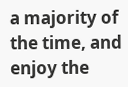a majority of the time, and enjoy the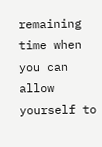remaining time when you can allow yourself to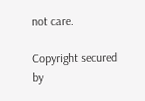not care.

Copyright secured by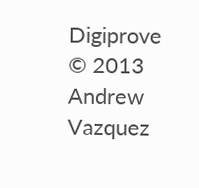Digiprove © 2013 Andrew Vazquez